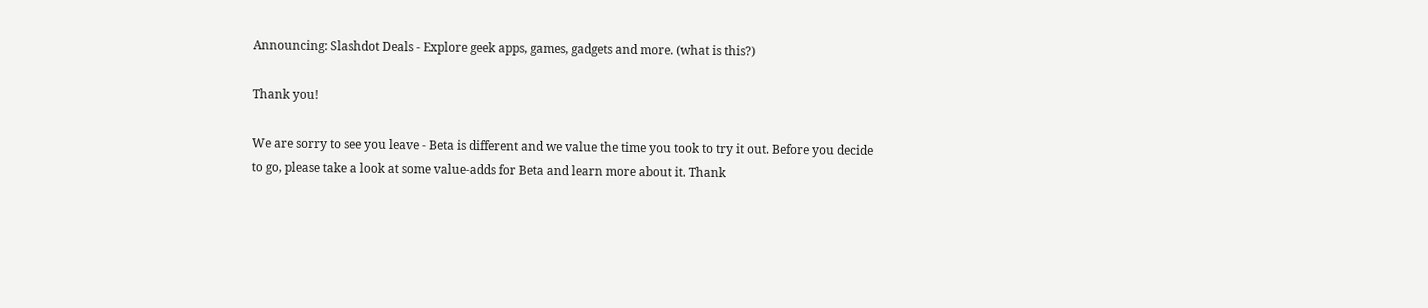Announcing: Slashdot Deals - Explore geek apps, games, gadgets and more. (what is this?)

Thank you!

We are sorry to see you leave - Beta is different and we value the time you took to try it out. Before you decide to go, please take a look at some value-adds for Beta and learn more about it. Thank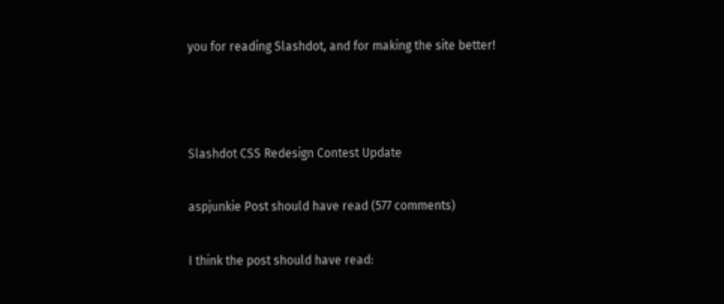you for reading Slashdot, and for making the site better!



Slashdot CSS Redesign Contest Update

aspjunkie Post should have read (577 comments)

I think the post should have read: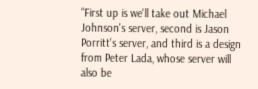"First up is we'll take out Michael Johnson's server, second is Jason Porritt's server, and third is a design from Peter Lada, whose server will also be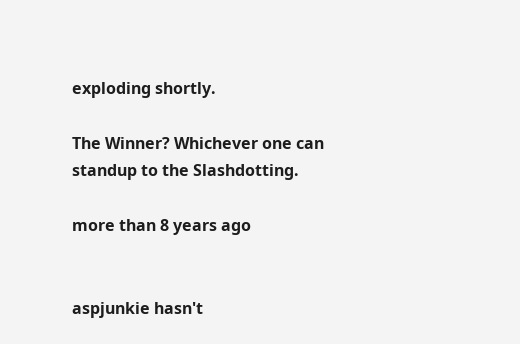exploding shortly.

The Winner? Whichever one can standup to the Slashdotting.

more than 8 years ago


aspjunkie hasn't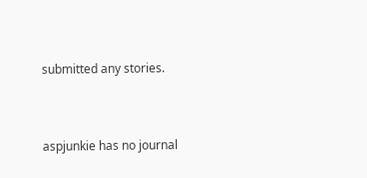submitted any stories.


aspjunkie has no journal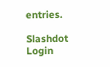entries.

Slashdot Login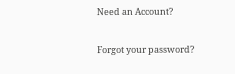Need an Account?

Forgot your password?